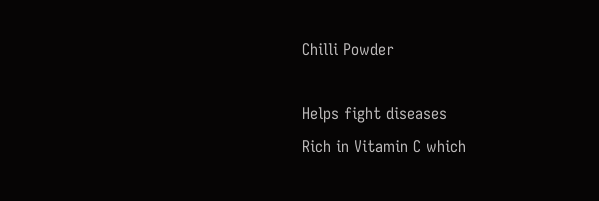Chilli Powder

Helps fight diseases
Rich in Vitamin C which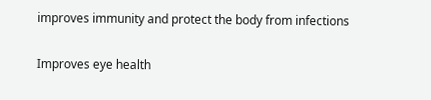improves immunity and protect the body from infections

Improves eye health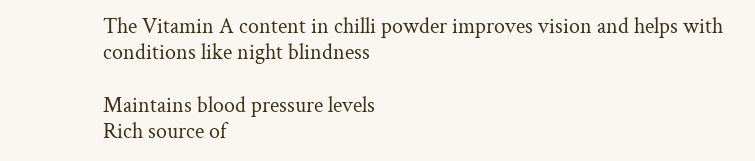The Vitamin A content in chilli powder improves vision and helps with conditions like night blindness

Maintains blood pressure levels
Rich source of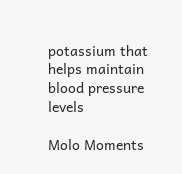potassium that helps maintain blood pressure levels

Molo Moments